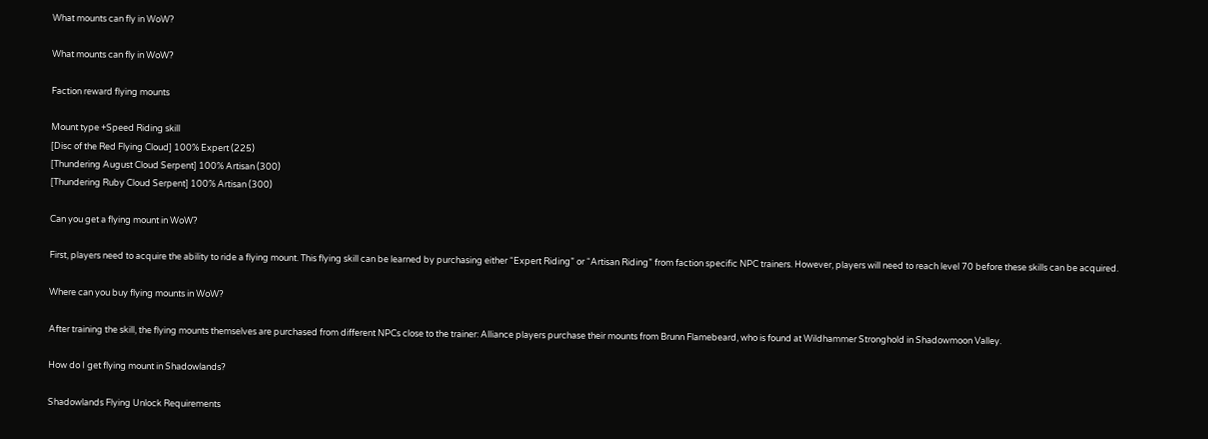What mounts can fly in WoW?

What mounts can fly in WoW?

Faction reward flying mounts

Mount type +Speed Riding skill
[Disc of the Red Flying Cloud] 100% Expert (225)
[Thundering August Cloud Serpent] 100% Artisan (300)
[Thundering Ruby Cloud Serpent] 100% Artisan (300)

Can you get a flying mount in WoW?

First, players need to acquire the ability to ride a flying mount. This flying skill can be learned by purchasing either “Expert Riding” or “Artisan Riding” from faction specific NPC trainers. However, players will need to reach level 70 before these skills can be acquired.

Where can you buy flying mounts in WoW?

After training the skill, the flying mounts themselves are purchased from different NPCs close to the trainer: Alliance players purchase their mounts from Brunn Flamebeard, who is found at Wildhammer Stronghold in Shadowmoon Valley.

How do I get flying mount in Shadowlands?

Shadowlands Flying Unlock Requirements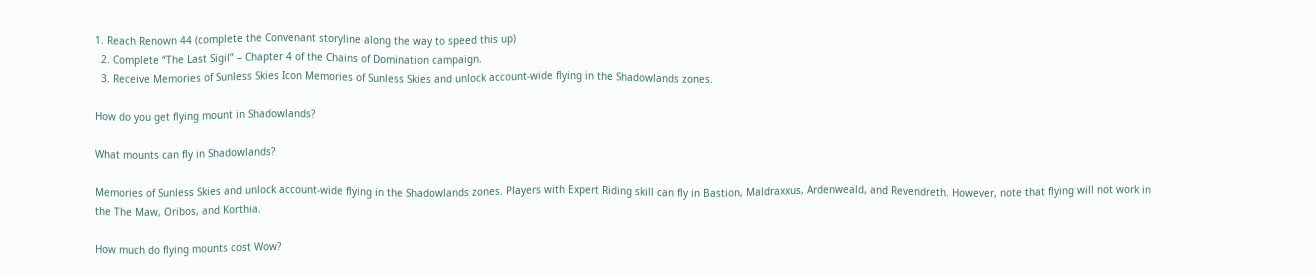1. Reach Renown 44 (complete the Convenant storyline along the way to speed this up)
  2. Complete “The Last Sigil” – Chapter 4 of the Chains of Domination campaign.
  3. Receive Memories of Sunless Skies Icon Memories of Sunless Skies and unlock account-wide flying in the Shadowlands zones.

How do you get flying mount in Shadowlands?

What mounts can fly in Shadowlands?

Memories of Sunless Skies and unlock account-wide flying in the Shadowlands zones. Players with Expert Riding skill can fly in Bastion, Maldraxxus, Ardenweald, and Revendreth. However, note that flying will not work in the The Maw, Oribos, and Korthia.

How much do flying mounts cost Wow?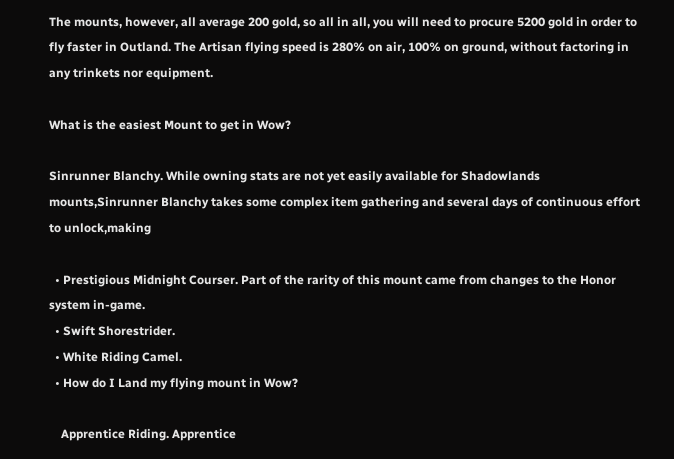The mounts, however, all average 200 gold, so all in all, you will need to procure 5200 gold in order to fly faster in Outland. The Artisan flying speed is 280% on air, 100% on ground, without factoring in any trinkets nor equipment.

What is the easiest Mount to get in Wow?

Sinrunner Blanchy. While owning stats are not yet easily available for Shadowlands mounts,Sinrunner Blanchy takes some complex item gathering and several days of continuous effort to unlock,making

  • Prestigious Midnight Courser. Part of the rarity of this mount came from changes to the Honor system in-game.
  • Swift Shorestrider.
  • White Riding Camel.
  • How do I Land my flying mount in Wow?

    Apprentice Riding. Apprentice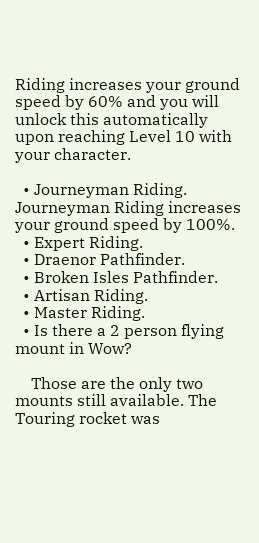Riding increases your ground speed by 60% and you will unlock this automatically upon reaching Level 10 with your character.

  • Journeyman Riding. Journeyman Riding increases your ground speed by 100%.
  • Expert Riding.
  • Draenor Pathfinder.
  • Broken Isles Pathfinder.
  • Artisan Riding.
  • Master Riding.
  • Is there a 2 person flying mount in Wow?

    Those are the only two mounts still available. The Touring rocket was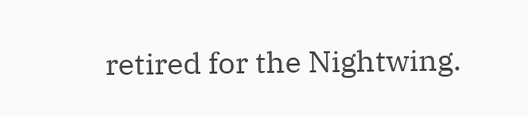retired for the Nightwing.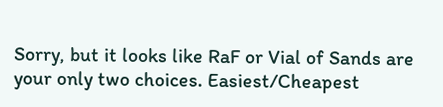Sorry, but it looks like RaF or Vial of Sands are your only two choices. Easiest/Cheapest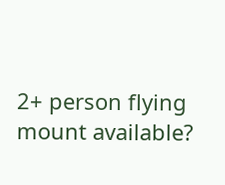2+ person flying mount available?